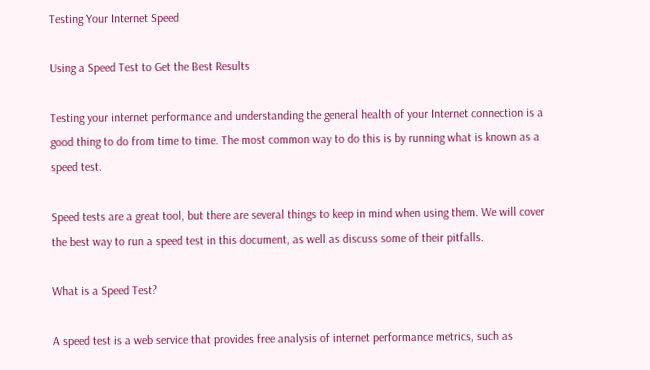Testing Your Internet Speed

Using a Speed Test to Get the Best Results

Testing your internet performance and understanding the general health of your Internet connection is a good thing to do from time to time. The most common way to do this is by running what is known as a speed test.

Speed tests are a great tool, but there are several things to keep in mind when using them. We will cover the best way to run a speed test in this document, as well as discuss some of their pitfalls.

What is a Speed Test?

A speed test is a web service that provides free analysis of internet performance metrics, such as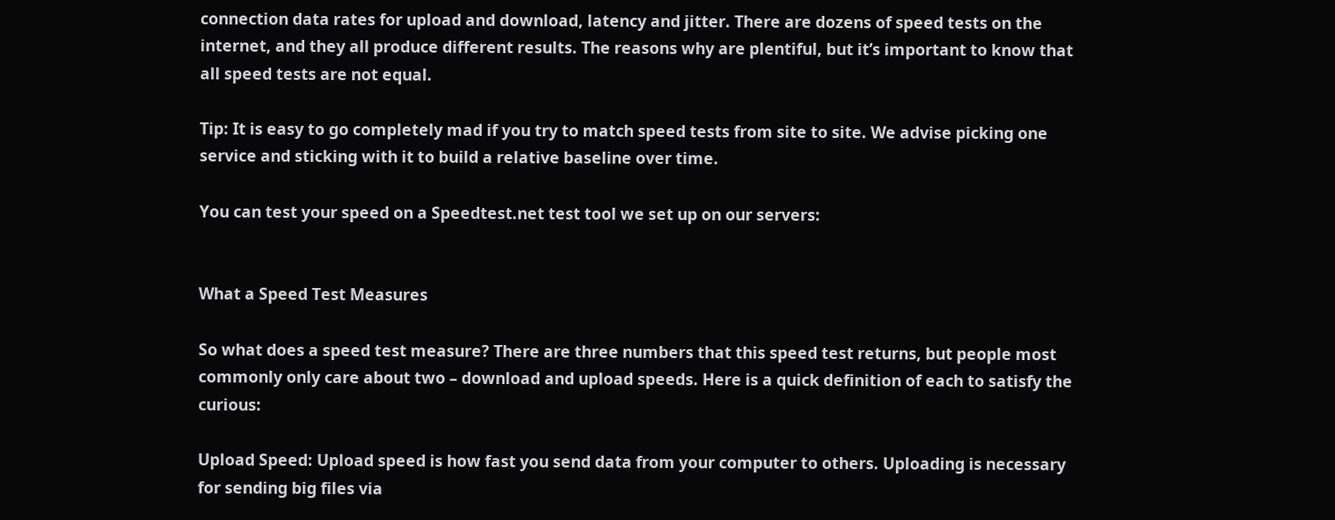connection data rates for upload and download, latency and jitter. There are dozens of speed tests on the internet, and they all produce different results. The reasons why are plentiful, but it’s important to know that all speed tests are not equal.

Tip: It is easy to go completely mad if you try to match speed tests from site to site. We advise picking one service and sticking with it to build a relative baseline over time.

You can test your speed on a Speedtest.net test tool we set up on our servers:


What a Speed Test Measures

So what does a speed test measure? There are three numbers that this speed test returns, but people most commonly only care about two – download and upload speeds. Here is a quick definition of each to satisfy the curious:

Upload Speed: Upload speed is how fast you send data from your computer to others. Uploading is necessary for sending big files via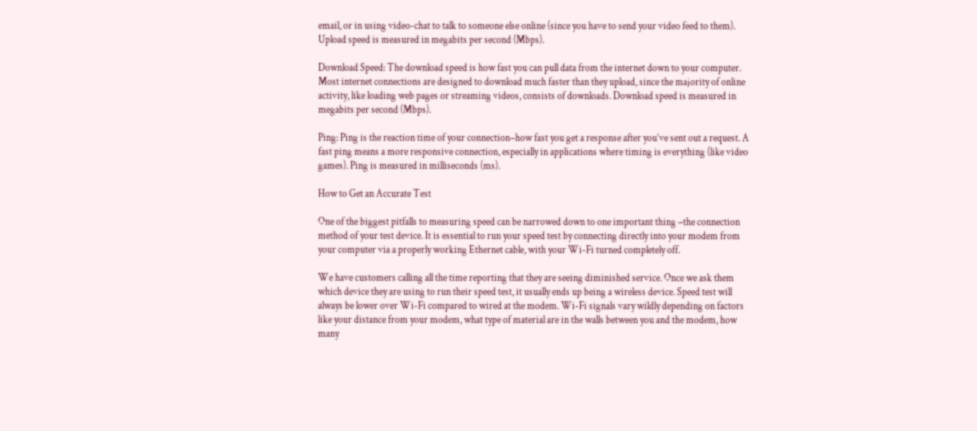email, or in using video-chat to talk to someone else online (since you have to send your video feed to them). Upload speed is measured in megabits per second (Mbps).

Download Speed: The download speed is how fast you can pull data from the internet down to your computer. Most internet connections are designed to download much faster than they upload, since the majority of online activity, like loading web pages or streaming videos, consists of downloads. Download speed is measured in megabits per second (Mbps).

Ping: Ping is the reaction time of your connection–how fast you get a response after you’ve sent out a request. A fast ping means a more responsive connection, especially in applications where timing is everything (like video games). Ping is measured in milliseconds (ms).

How to Get an Accurate Test

One of the biggest pitfalls to measuring speed can be narrowed down to one important thing –the connection method of your test device. It is essential to run your speed test by connecting directly into your modem from your computer via a properly working Ethernet cable, with your Wi-Fi turned completely off.

We have customers calling all the time reporting that they are seeing diminished service. Once we ask them which device they are using to run their speed test, it usually ends up being a wireless device. Speed test will always be lower over Wi-Fi compared to wired at the modem. Wi-Fi signals vary wildly depending on factors like your distance from your modem, what type of material are in the walls between you and the modem, how many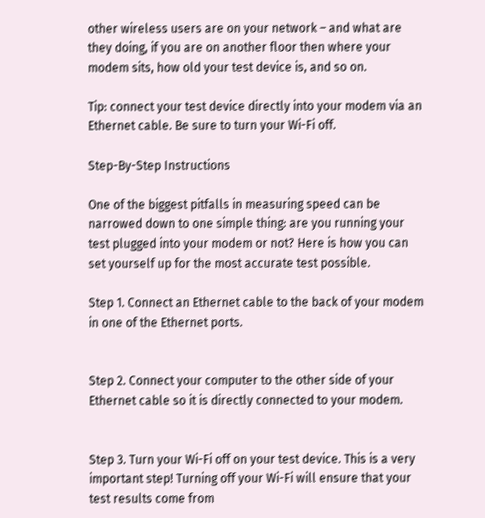other wireless users are on your network – and what are they doing, if you are on another floor then where your modem sits, how old your test device is, and so on.

Tip: connect your test device directly into your modem via an Ethernet cable. Be sure to turn your Wi-Fi off.

Step-By-Step Instructions

One of the biggest pitfalls in measuring speed can be narrowed down to one simple thing: are you running your test plugged into your modem or not? Here is how you can set yourself up for the most accurate test possible.

Step 1. Connect an Ethernet cable to the back of your modem in one of the Ethernet ports.


Step 2. Connect your computer to the other side of your Ethernet cable so it is directly connected to your modem.


Step 3. Turn your Wi-Fi off on your test device. This is a very important step! Turning off your Wi-Fi will ensure that your test results come from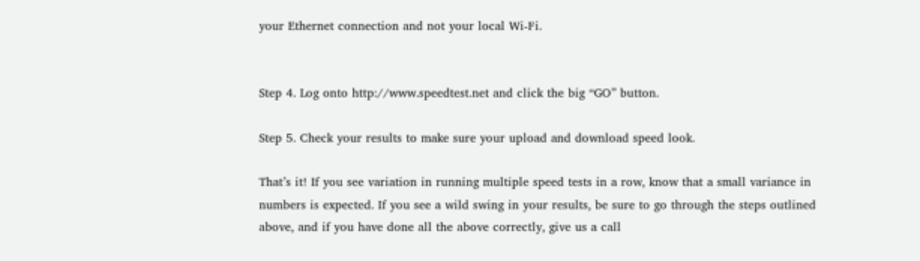your Ethernet connection and not your local Wi-Fi.


Step 4. Log onto http://www.speedtest.net and click the big “GO” button.

Step 5. Check your results to make sure your upload and download speed look.

That’s it! If you see variation in running multiple speed tests in a row, know that a small variance in numbers is expected. If you see a wild swing in your results, be sure to go through the steps outlined above, and if you have done all the above correctly, give us a call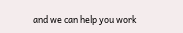and we can help you work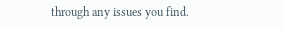through any issues you find.